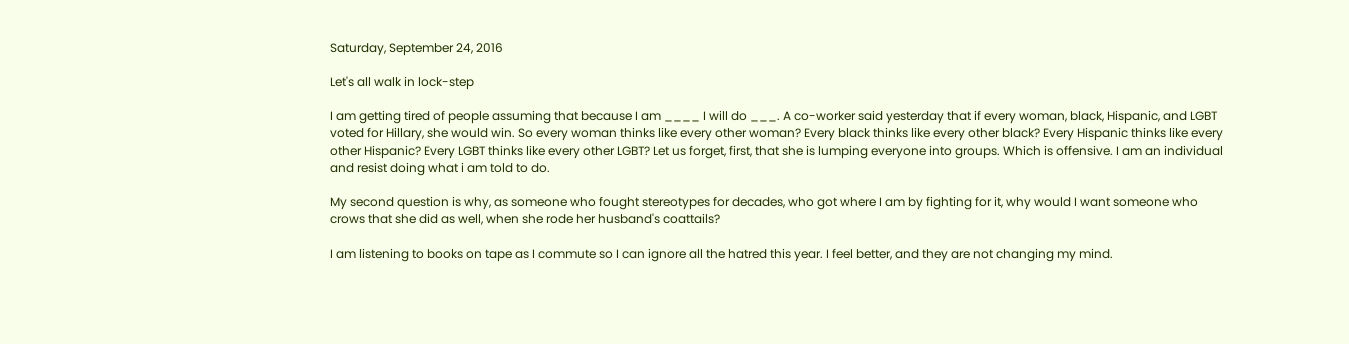Saturday, September 24, 2016

Let's all walk in lock-step

I am getting tired of people assuming that because I am ____ I will do ___. A co-worker said yesterday that if every woman, black, Hispanic, and LGBT voted for Hillary, she would win. So every woman thinks like every other woman? Every black thinks like every other black? Every Hispanic thinks like every other Hispanic? Every LGBT thinks like every other LGBT? Let us forget, first, that she is lumping everyone into groups. Which is offensive. I am an individual and resist doing what i am told to do.

My second question is why, as someone who fought stereotypes for decades, who got where I am by fighting for it, why would I want someone who crows that she did as well, when she rode her husband's coattails?

I am listening to books on tape as I commute so I can ignore all the hatred this year. I feel better, and they are not changing my mind.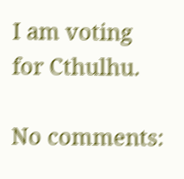I am voting for Cthulhu.

No comments: